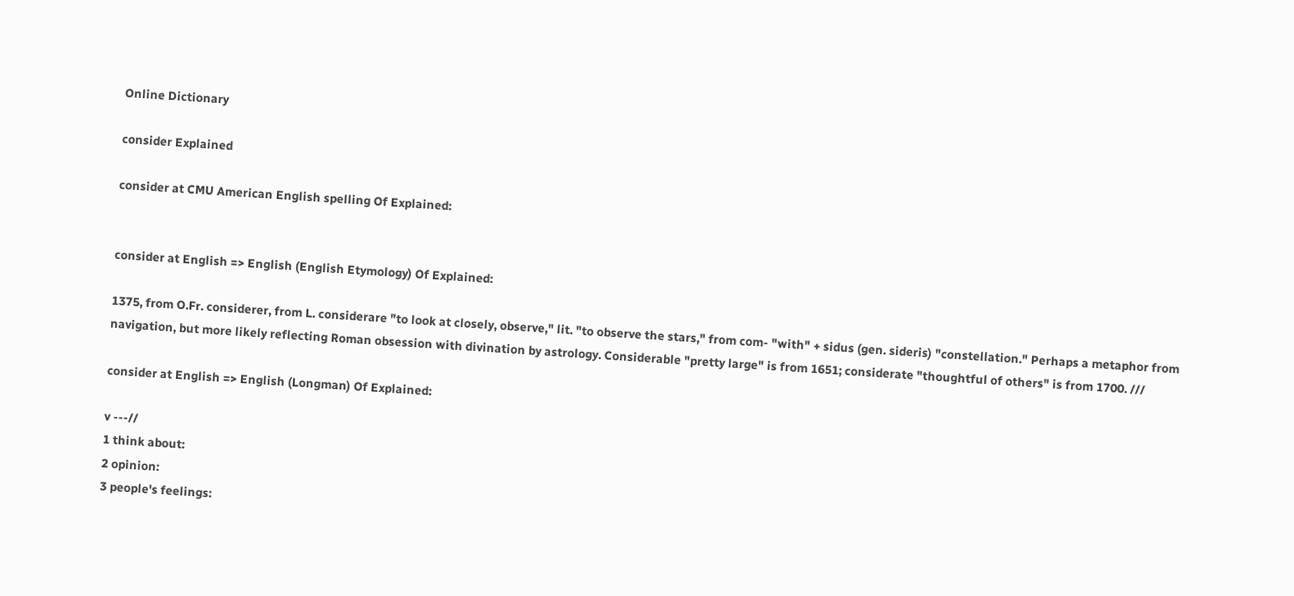Online Dictionary

consider Explained

consider at CMU American English spelling Of Explained:


consider at English => English (English Etymology) Of Explained:

1375, from O.Fr. considerer, from L. considerare "to look at closely, observe," lit. "to observe the stars," from com- "with" + sidus (gen. sideris) "constellation." Perhaps a metaphor from navigation, but more likely reflecting Roman obsession with divination by astrology. Considerable "pretty large" is from 1651; considerate "thoughtful of others" is from 1700. ///

consider at English => English (Longman) Of Explained:

v ---//
1 think about:
2 opinion:
3 people's feelings: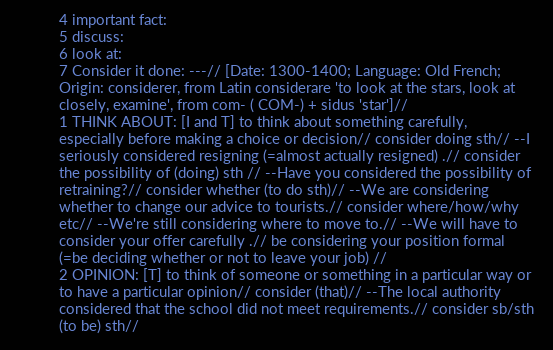4 important fact:
5 discuss:
6 look at:
7 Consider it done: ---// [Date: 1300-1400; Language: Old French; Origin: considerer, from Latin considerare 'to look at the stars, look at closely, examine', from com- ( COM-) + sidus 'star']//
1 THINK ABOUT: [I and T] to think about something carefully, especially before making a choice or decision// consider doing sth// --I seriously considered resigning (=almost actually resigned) .// consider the possibility of (doing) sth // --Have you considered the possibility of retraining?// consider whether (to do sth)// --We are considering whether to change our advice to tourists.// consider where/how/why etc// --We're still considering where to move to.// --We will have to consider your offer carefully .// be considering your position formal (=be deciding whether or not to leave your job) //
2 OPINION: [T] to think of someone or something in a particular way or to have a particular opinion// consider (that)// --The local authority considered that the school did not meet requirements.// consider sb/sth (to be) sth//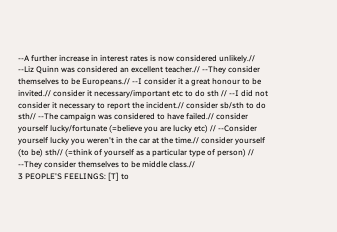--A further increase in interest rates is now considered unlikely.// --Liz Quinn was considered an excellent teacher.// --They consider themselves to be Europeans.// --I consider it a great honour to be invited.// consider it necessary/important etc to do sth // --I did not consider it necessary to report the incident.// consider sb/sth to do sth// --The campaign was considered to have failed.// consider yourself lucky/fortunate (=believe you are lucky etc) // --Consider yourself lucky you weren't in the car at the time.// consider yourself (to be) sth// (=think of yourself as a particular type of person) // --They consider themselves to be middle class.//
3 PEOPLE'S FEELINGS: [T] to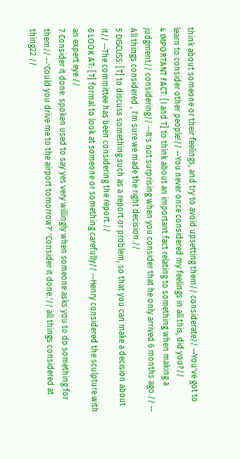think about someone or their feelings, and try to avoid upsetting them// considerate// --You've got to learn to consider other people!// --You never once considered my feelings in all this, did you?//
4 IMPORTANT FACT: [I and T] to think about an important fact relating to something when making a judgment// considering// --It's not surprising when you consider that he only arrived 6 months ago.// -- All things considered , I'm sure we made the right decision.//
5 DISCUSS: [T] to discuss something such as a report or problem, so that you can make a decision about it// --The committee has been considering the report.//
6 LOOK AT: [T] formal to look at someone or something carefully// --Henry considered the sculpture with an expert eye.//
7 Consider it done: spoken used to say yes very willingly when someone asks you to do something for them// --'Could you drive me to the airport tomorrow?' 'Consider it done.'// all things considered at thing22 //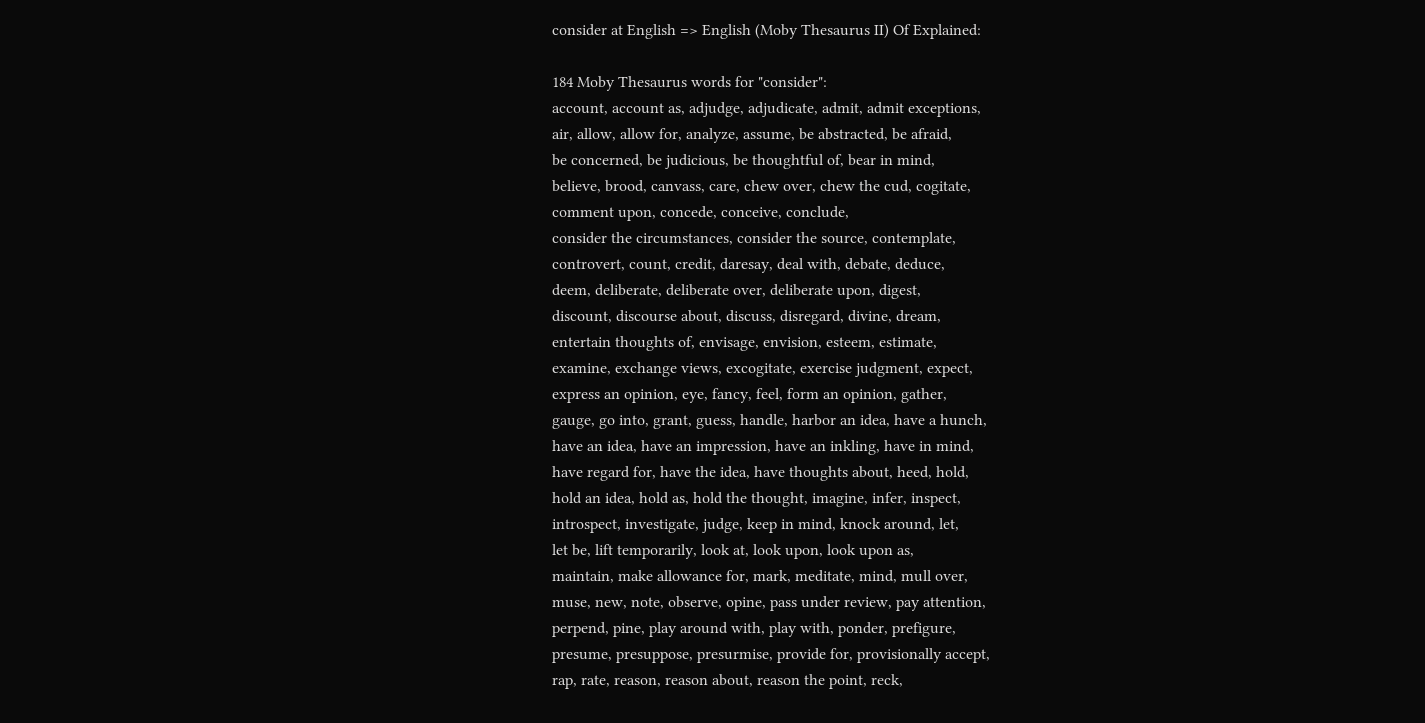consider at English => English (Moby Thesaurus II) Of Explained:

184 Moby Thesaurus words for "consider":
account, account as, adjudge, adjudicate, admit, admit exceptions,
air, allow, allow for, analyze, assume, be abstracted, be afraid,
be concerned, be judicious, be thoughtful of, bear in mind,
believe, brood, canvass, care, chew over, chew the cud, cogitate,
comment upon, concede, conceive, conclude,
consider the circumstances, consider the source, contemplate,
controvert, count, credit, daresay, deal with, debate, deduce,
deem, deliberate, deliberate over, deliberate upon, digest,
discount, discourse about, discuss, disregard, divine, dream,
entertain thoughts of, envisage, envision, esteem, estimate,
examine, exchange views, excogitate, exercise judgment, expect,
express an opinion, eye, fancy, feel, form an opinion, gather,
gauge, go into, grant, guess, handle, harbor an idea, have a hunch,
have an idea, have an impression, have an inkling, have in mind,
have regard for, have the idea, have thoughts about, heed, hold,
hold an idea, hold as, hold the thought, imagine, infer, inspect,
introspect, investigate, judge, keep in mind, knock around, let,
let be, lift temporarily, look at, look upon, look upon as,
maintain, make allowance for, mark, meditate, mind, mull over,
muse, new, note, observe, opine, pass under review, pay attention,
perpend, pine, play around with, play with, ponder, prefigure,
presume, presuppose, presurmise, provide for, provisionally accept,
rap, rate, reason, reason about, reason the point, reck,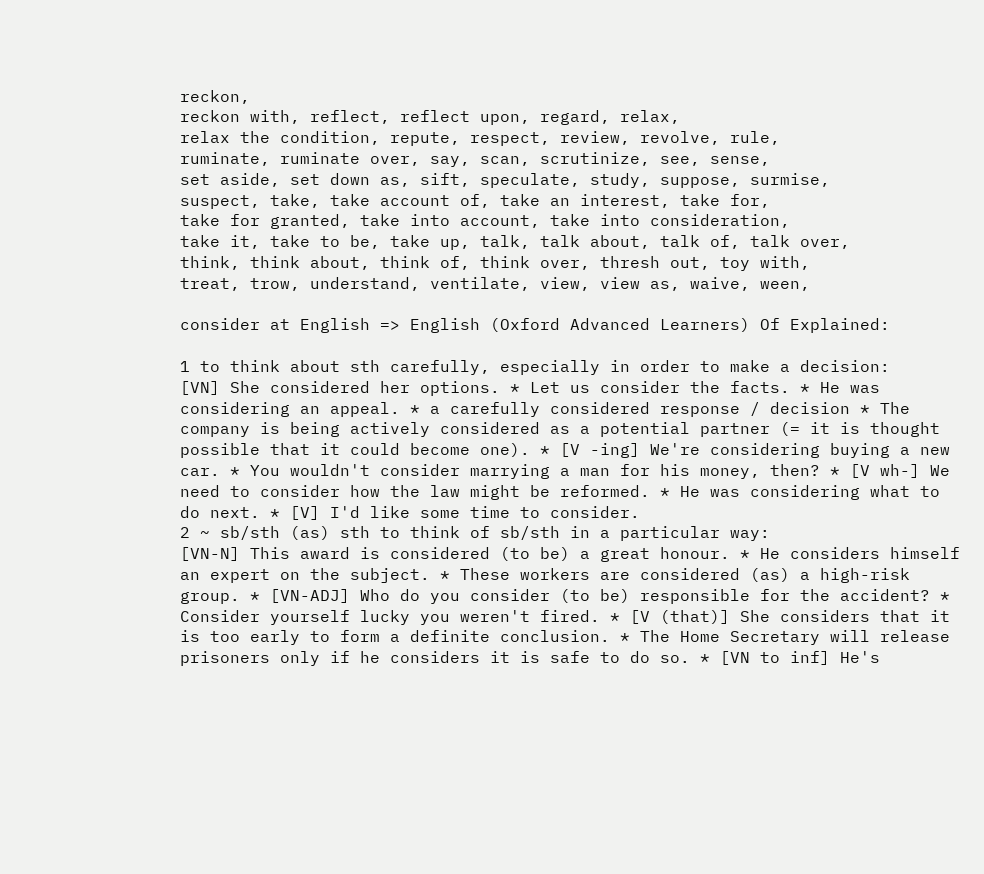reckon,
reckon with, reflect, reflect upon, regard, relax,
relax the condition, repute, respect, review, revolve, rule,
ruminate, ruminate over, say, scan, scrutinize, see, sense,
set aside, set down as, sift, speculate, study, suppose, surmise,
suspect, take, take account of, take an interest, take for,
take for granted, take into account, take into consideration,
take it, take to be, take up, talk, talk about, talk of, talk over,
think, think about, think of, think over, thresh out, toy with,
treat, trow, understand, ventilate, view, view as, waive, ween,

consider at English => English (Oxford Advanced Learners) Of Explained:

1 to think about sth carefully, especially in order to make a decision:
[VN] She considered her options. * Let us consider the facts. * He was considering an appeal. * a carefully considered response / decision * The company is being actively considered as a potential partner (= it is thought possible that it could become one). * [V -ing] We're considering buying a new car. * You wouldn't consider marrying a man for his money, then? * [V wh-] We need to consider how the law might be reformed. * He was considering what to do next. * [V] I'd like some time to consider.
2 ~ sb/sth (as) sth to think of sb/sth in a particular way:
[VN-N] This award is considered (to be) a great honour. * He considers himself an expert on the subject. * These workers are considered (as) a high-risk group. * [VN-ADJ] Who do you consider (to be) responsible for the accident? * Consider yourself lucky you weren't fired. * [V (that)] She considers that it is too early to form a definite conclusion. * The Home Secretary will release prisoners only if he considers it is safe to do so. * [VN to inf] He's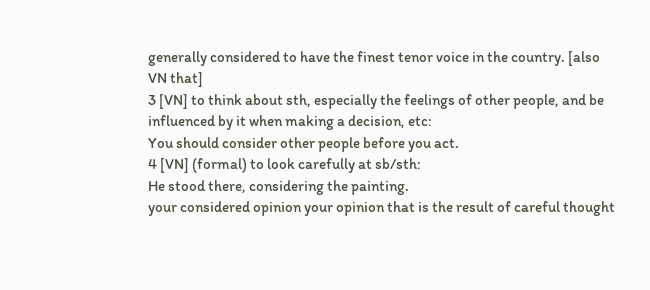generally considered to have the finest tenor voice in the country. [also VN that]
3 [VN] to think about sth, especially the feelings of other people, and be influenced by it when making a decision, etc:
You should consider other people before you act.
4 [VN] (formal) to look carefully at sb/sth:
He stood there, considering the painting.
your considered opinion your opinion that is the result of careful thought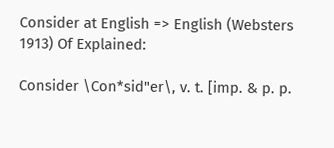Consider at English => English (Websters 1913) Of Explained:

Consider \Con*sid"er\, v. t. [imp. & p. p.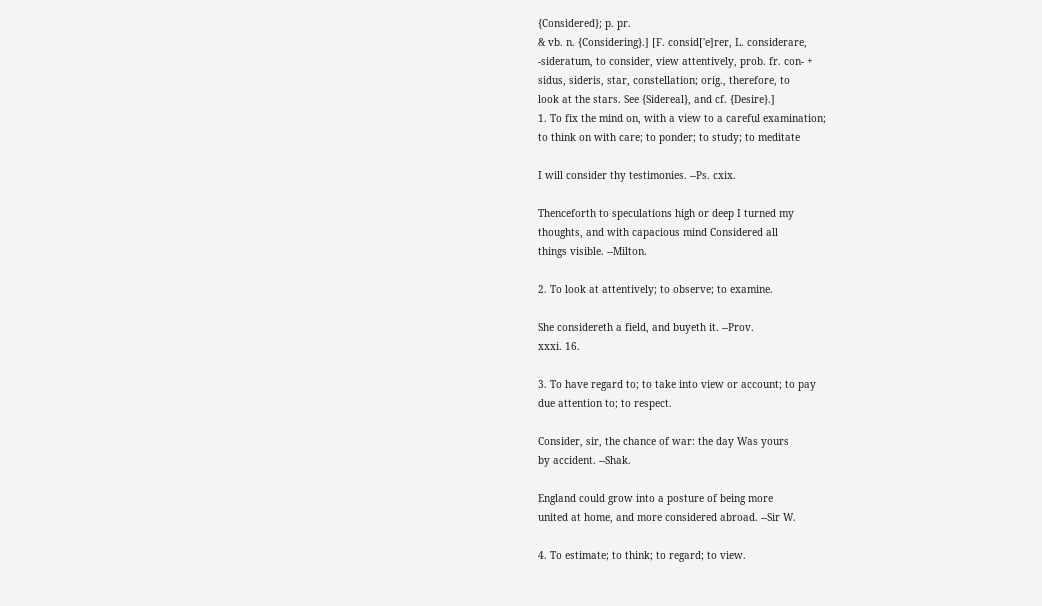{Considered}; p. pr.
& vb. n. {Considering}.] [F. consid['e]rer, L. considerare,
-sideratum, to consider, view attentively, prob. fr. con- +
sidus, sideris, star, constellation; orig., therefore, to
look at the stars. See {Sidereal}, and cf. {Desire}.]
1. To fix the mind on, with a view to a careful examination;
to think on with care; to ponder; to study; to meditate

I will consider thy testimonies. --Ps. cxix.

Thenceforth to speculations high or deep I turned my
thoughts, and with capacious mind Considered all
things visible. --Milton.

2. To look at attentively; to observe; to examine.

She considereth a field, and buyeth it. --Prov.
xxxi. 16.

3. To have regard to; to take into view or account; to pay
due attention to; to respect.

Consider, sir, the chance of war: the day Was yours
by accident. --Shak.

England could grow into a posture of being more
united at home, and more considered abroad. --Sir W.

4. To estimate; to think; to regard; to view.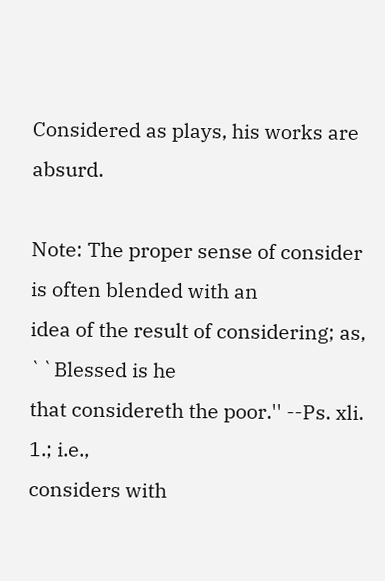Considered as plays, his works are absurd.

Note: The proper sense of consider is often blended with an
idea of the result of considering; as, ``Blessed is he
that considereth the poor.'' --Ps. xli. 1.; i.e.,
considers with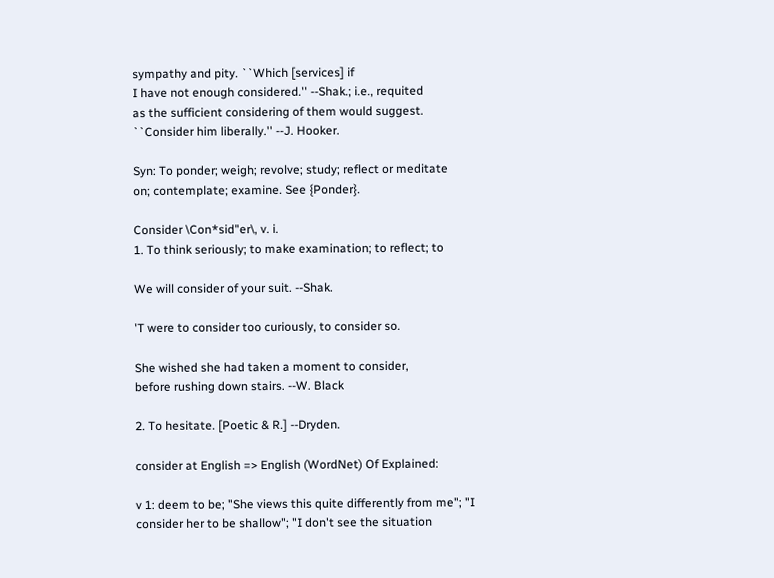sympathy and pity. ``Which [services] if
I have not enough considered.'' --Shak.; i.e., requited
as the sufficient considering of them would suggest.
``Consider him liberally.'' --J. Hooker.

Syn: To ponder; weigh; revolve; study; reflect or meditate
on; contemplate; examine. See {Ponder}.

Consider \Con*sid"er\, v. i.
1. To think seriously; to make examination; to reflect; to

We will consider of your suit. --Shak.

'T were to consider too curiously, to consider so.

She wished she had taken a moment to consider,
before rushing down stairs. --W. Black

2. To hesitate. [Poetic & R.] --Dryden.

consider at English => English (WordNet) Of Explained:

v 1: deem to be; "She views this quite differently from me"; "I
consider her to be shallow"; "I don't see the situation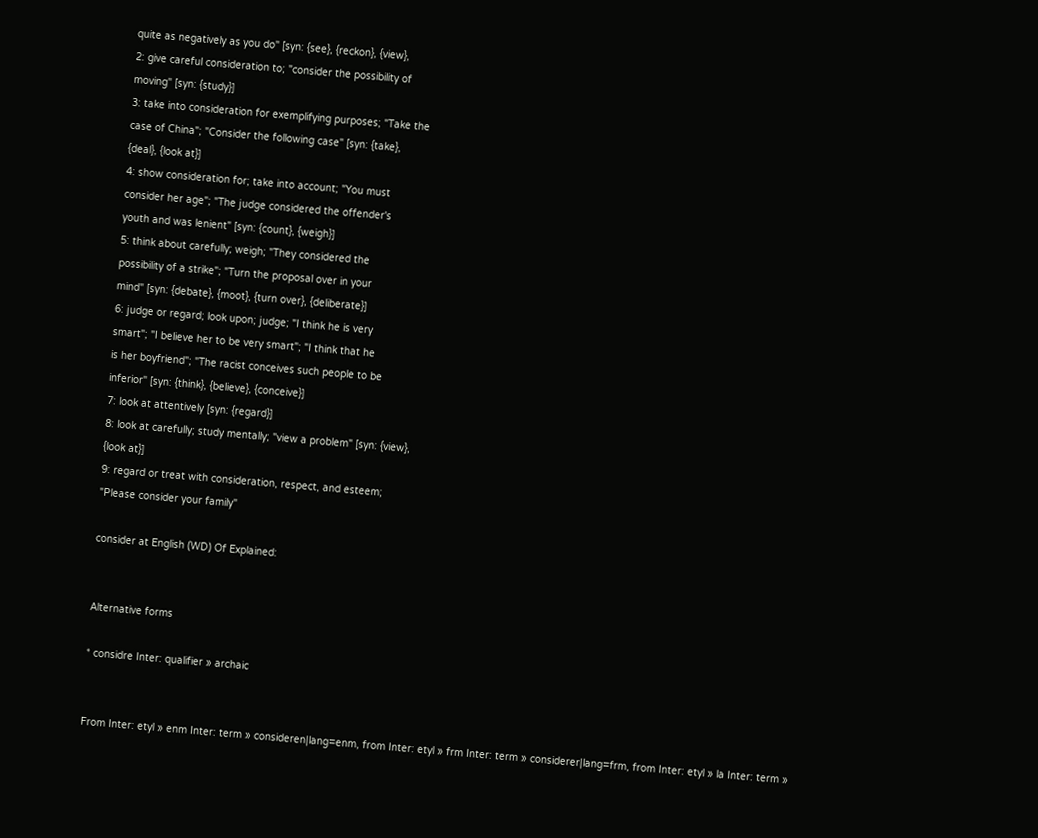quite as negatively as you do" [syn: {see}, {reckon}, {view},
2: give careful consideration to; "consider the possibility of
moving" [syn: {study}]
3: take into consideration for exemplifying purposes; "Take the
case of China"; "Consider the following case" [syn: {take},
{deal}, {look at}]
4: show consideration for; take into account; "You must
consider her age"; "The judge considered the offender's
youth and was lenient" [syn: {count}, {weigh}]
5: think about carefully; weigh; "They considered the
possibility of a strike"; "Turn the proposal over in your
mind" [syn: {debate}, {moot}, {turn over}, {deliberate}]
6: judge or regard; look upon; judge; "I think he is very
smart"; "I believe her to be very smart"; "I think that he
is her boyfriend"; "The racist conceives such people to be
inferior" [syn: {think}, {believe}, {conceive}]
7: look at attentively [syn: {regard}]
8: look at carefully; study mentally; "view a problem" [syn: {view},
{look at}]
9: regard or treat with consideration, respect, and esteem;
"Please consider your family"

consider at English (WD) Of Explained:


Alternative forms

* considre Inter: qualifier » archaic


From Inter: etyl » enm Inter: term » consideren|lang=enm, from Inter: etyl » frm Inter: term » considerer|lang=frm, from Inter: etyl » la Inter: term »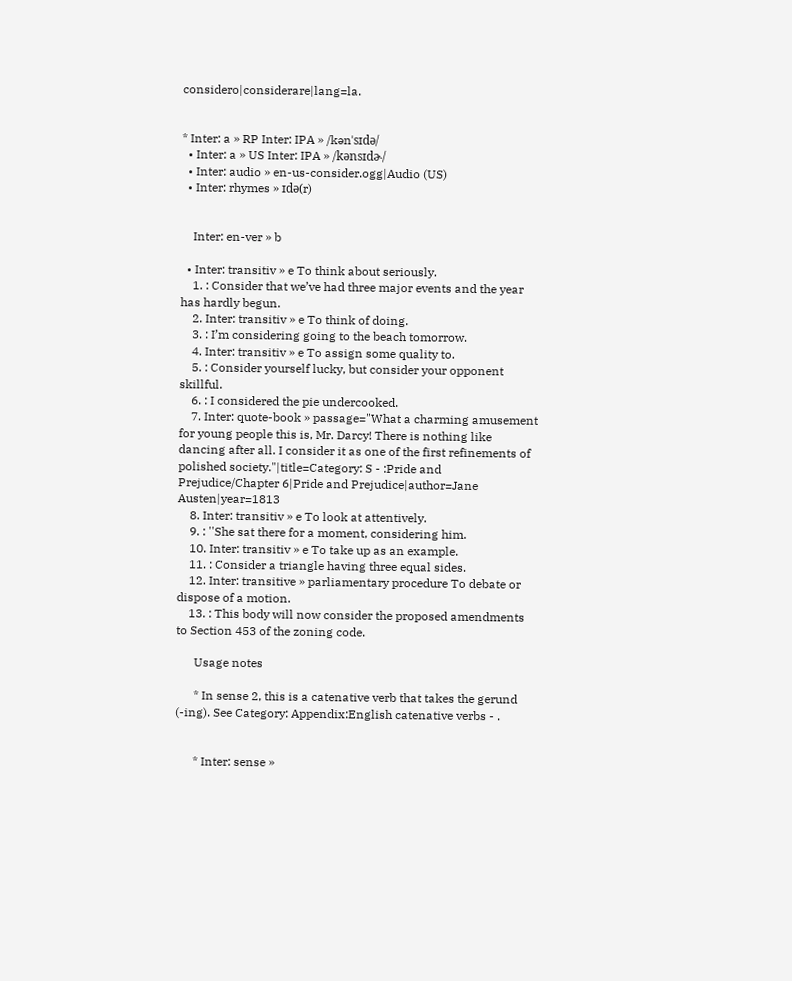considero|considerare|lang=la.


* Inter: a » RP Inter: IPA » /kənˈsɪdə/
  • Inter: a » US Inter: IPA » /kənsɪdɚ/
  • Inter: audio » en-us-consider.ogg|Audio (US)
  • Inter: rhymes » ɪdə(r)


    Inter: en-ver » b

  • Inter: transitiv » e To think about seriously.
    1. : Consider that we’ve had three major events and the year has hardly begun.
    2. Inter: transitiv » e To think of doing.
    3. : I’m considering going to the beach tomorrow.
    4. Inter: transitiv » e To assign some quality to.
    5. : Consider yourself lucky, but consider your opponent skillful.
    6. : I considered the pie undercooked.
    7. Inter: quote-book » passage="What a charming amusement for young people this is, Mr. Darcy! There is nothing like dancing after all. I consider it as one of the first refinements of polished society."|title=Category: S - :Pride and Prejudice/Chapter 6|Pride and Prejudice|author=Jane Austen|year=1813
    8. Inter: transitiv » e To look at attentively.
    9. : ''She sat there for a moment, considering him.
    10. Inter: transitiv » e To take up as an example.
    11. : Consider a triangle having three equal sides.
    12. Inter: transitive » parliamentary procedure To debate or dispose of a motion.
    13. : This body will now consider the proposed amendments to Section 453 of the zoning code.

      Usage notes

      * In sense 2, this is a catenative verb that takes the gerund (-ing). See Category: Appendix:English catenative verbs - .


      * Inter: sense »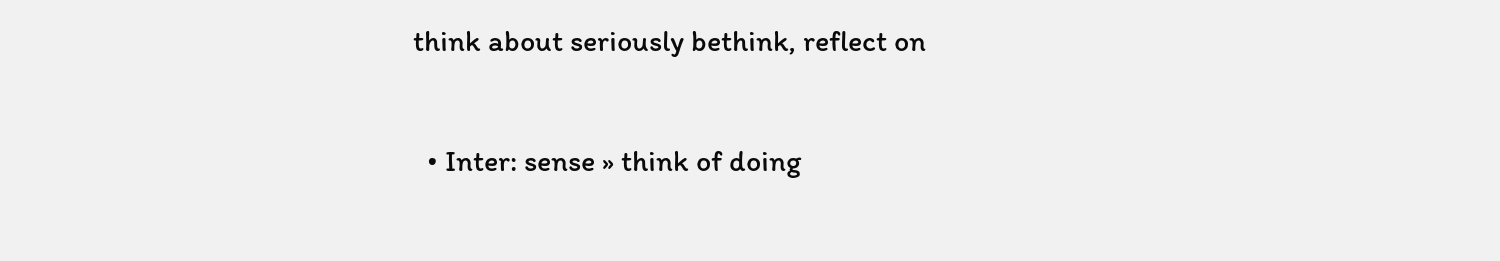think about seriously bethink, reflect on

  • Inter: sense » think of doing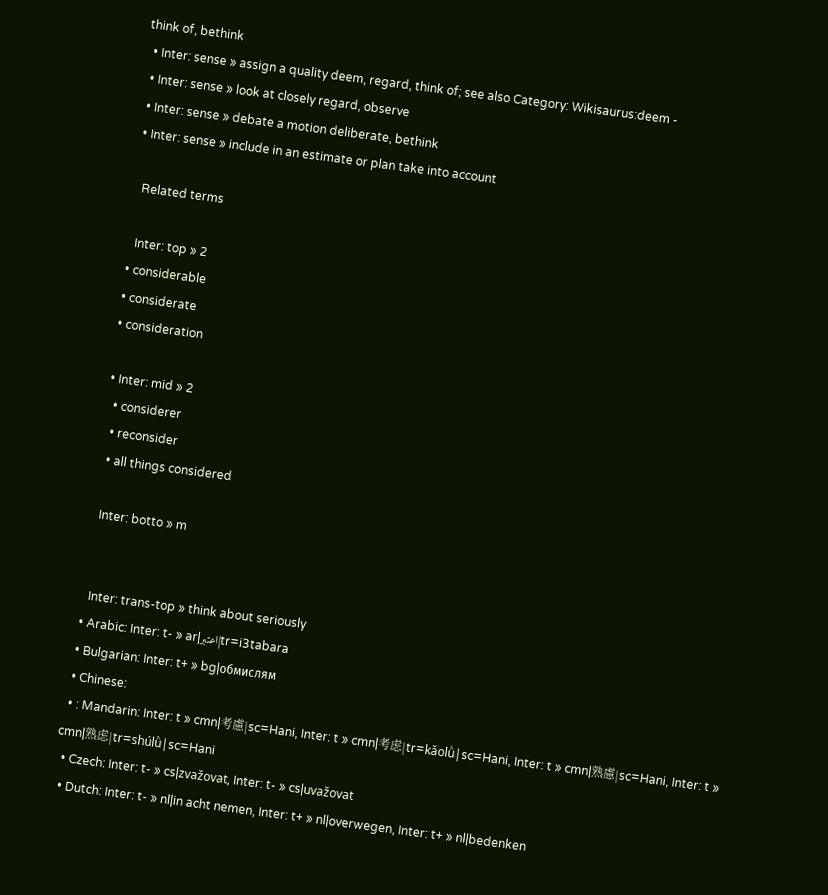think of, bethink
  • Inter: sense » assign a quality deem, regard, think of; see also Category: Wikisaurus:deem -
  • Inter: sense » look at closely regard, observe
  • Inter: sense » debate a motion deliberate, bethink
  • Inter: sense » include in an estimate or plan take into account

    Related terms

    Inter: top » 2
  • considerable
  • considerate
  • consideration

  • Inter: mid » 2
    • considerer
    • reconsider
    • all things considered

    Inter: botto » m


    Inter: trans-top » think about seriously
  • Arabic: Inter: t- » ar|اعتبر|tr=i3tabara
  • Bulgarian: Inter: t+ » bg|обмислям
  • Chinese:
  • : Mandarin: Inter: t » cmn|考慮|sc=Hani, Inter: t » cmn|考虑|tr=kǎolǜ|sc=Hani, Inter: t » cmn|熟慮|sc=Hani, Inter: t » cmn|熟虑|tr=shúlǜ|sc=Hani
  • Czech: Inter: t- » cs|zvažovat, Inter: t- » cs|uvažovat
  • Dutch: Inter: t- » nl|in acht nemen, Inter: t+ » nl|overwegen, Inter: t+ » nl|bedenken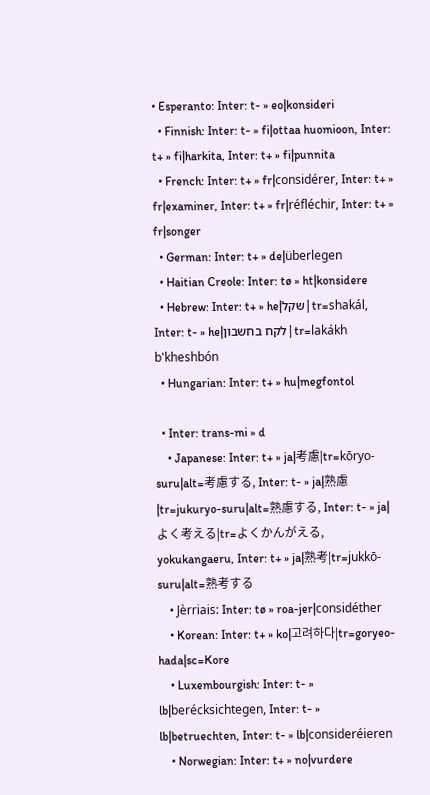• Esperanto: Inter: t- » eo|konsideri
  • Finnish: Inter: t- » fi|ottaa huomioon, Inter: t+ » fi|harkita, Inter: t+ » fi|punnita
  • French: Inter: t+ » fr|considérer, Inter: t+ » fr|examiner, Inter: t+ » fr|réfléchir, Inter: t+ » fr|songer
  • German: Inter: t+ » de|überlegen
  • Haitian Creole: Inter: tø » ht|konsidere
  • Hebrew: Inter: t+ » he|שקל|tr=shakál, Inter: t- » he|לקח בחשבון|tr=lakákh b'kheshbón
  • Hungarian: Inter: t+ » hu|megfontol

  • Inter: trans-mi » d
    • Japanese: Inter: t+ » ja|考慮|tr=kōryo-suru|alt=考慮する, Inter: t- » ja|熟慮|tr=jukuryo-suru|alt=熟慮する, Inter: t- » ja|よく考える|tr=よくかんがえる, yokukangaeru, Inter: t+ » ja|熟考|tr=jukkō-suru|alt=熟考する
    • Jèrriais: Inter: tø » roa-jer|considéther
    • Korean: Inter: t+ » ko|고려하다|tr=goryeo-hada|sc=Kore
    • Luxembourgish: Inter: t- » lb|berécksichtegen, Inter: t- » lb|betruechten, Inter: t- » lb|consideréieren
    • Norwegian: Inter: t+ » no|vurdere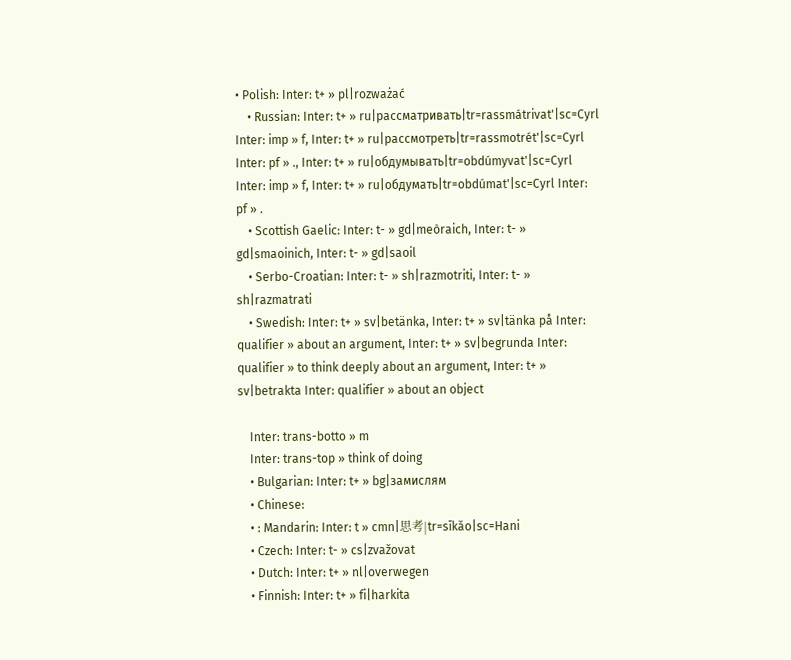• Polish: Inter: t+ » pl|rozważać
    • Russian: Inter: t+ » ru|рассматривать|tr=rassmátrivat'|sc=Cyrl Inter: imp » f, Inter: t+ » ru|рассмотреть|tr=rassmotrét'|sc=Cyrl Inter: pf » ., Inter: t+ » ru|обдумывать|tr=obdúmyvat'|sc=Cyrl Inter: imp » f, Inter: t+ » ru|обдумать|tr=obdúmat'|sc=Cyrl Inter: pf » .
    • Scottish Gaelic: Inter: t- » gd|meòraich, Inter: t- » gd|smaoinich, Inter: t- » gd|saoil
    • Serbo-Croatian: Inter: t- » sh|razmotriti, Inter: t- » sh|razmatrati
    • Swedish: Inter: t+ » sv|betänka, Inter: t+ » sv|tänka på Inter: qualifier » about an argument, Inter: t+ » sv|begrunda Inter: qualifier » to think deeply about an argument, Inter: t+ » sv|betrakta Inter: qualifier » about an object

    Inter: trans-botto » m
    Inter: trans-top » think of doing
    • Bulgarian: Inter: t+ » bg|замислям
    • Chinese:
    • : Mandarin: Inter: t » cmn|思考|tr=sīkǎo|sc=Hani
    • Czech: Inter: t- » cs|zvažovat
    • Dutch: Inter: t+ » nl|overwegen
    • Finnish: Inter: t+ » fi|harkita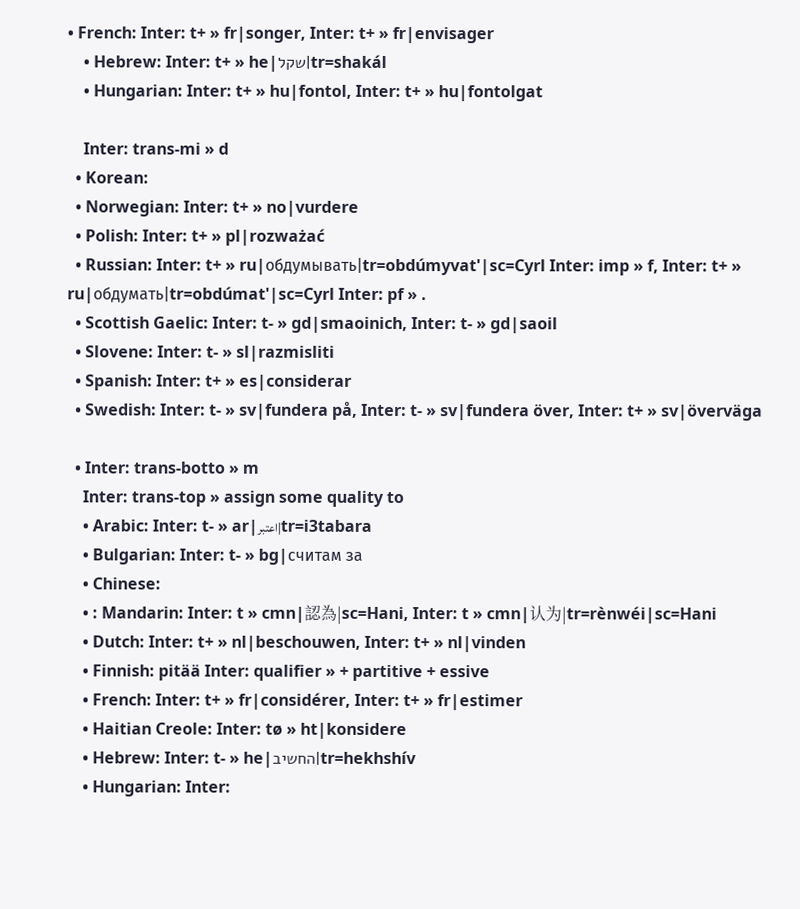• French: Inter: t+ » fr|songer, Inter: t+ » fr|envisager
    • Hebrew: Inter: t+ » he|שקל|tr=shakál
    • Hungarian: Inter: t+ » hu|fontol, Inter: t+ » hu|fontolgat

    Inter: trans-mi » d
  • Korean:
  • Norwegian: Inter: t+ » no|vurdere
  • Polish: Inter: t+ » pl|rozważać
  • Russian: Inter: t+ » ru|обдумывать|tr=obdúmyvat'|sc=Cyrl Inter: imp » f, Inter: t+ » ru|обдумать|tr=obdúmat'|sc=Cyrl Inter: pf » .
  • Scottish Gaelic: Inter: t- » gd|smaoinich, Inter: t- » gd|saoil
  • Slovene: Inter: t- » sl|razmisliti
  • Spanish: Inter: t+ » es|considerar
  • Swedish: Inter: t- » sv|fundera på, Inter: t- » sv|fundera över, Inter: t+ » sv|överväga

  • Inter: trans-botto » m
    Inter: trans-top » assign some quality to
    • Arabic: Inter: t- » ar|اعتبر|tr=i3tabara
    • Bulgarian: Inter: t- » bg|считам за
    • Chinese:
    • : Mandarin: Inter: t » cmn|認為|sc=Hani, Inter: t » cmn|认为|tr=rènwéi|sc=Hani
    • Dutch: Inter: t+ » nl|beschouwen, Inter: t+ » nl|vinden
    • Finnish: pitää Inter: qualifier » + partitive + essive
    • French: Inter: t+ » fr|considérer, Inter: t+ » fr|estimer
    • Haitian Creole: Inter: tø » ht|konsidere
    • Hebrew: Inter: t- » he|החשיב|tr=hekhshív
    • Hungarian: Inter: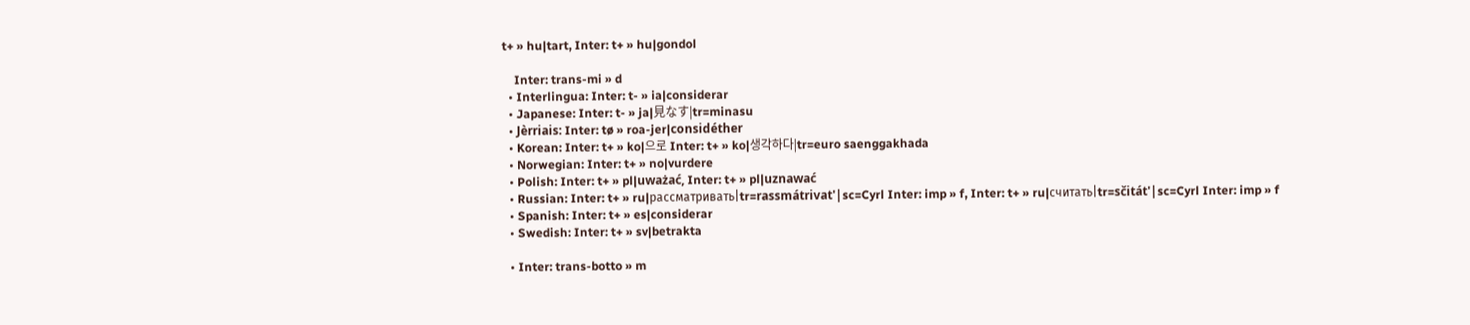t+ » hu|tart, Inter: t+ » hu|gondol

    Inter: trans-mi » d
  • Interlingua: Inter: t- » ia|considerar
  • Japanese: Inter: t- » ja|見なす|tr=minasu
  • Jèrriais: Inter: tø » roa-jer|considéther
  • Korean: Inter: t+ » ko|으로 Inter: t+ » ko|생각하다|tr=euro saenggakhada
  • Norwegian: Inter: t+ » no|vurdere
  • Polish: Inter: t+ » pl|uważać, Inter: t+ » pl|uznawać
  • Russian: Inter: t+ » ru|рассматривать|tr=rassmátrivat'|sc=Cyrl Inter: imp » f, Inter: t+ » ru|считать|tr=sčitát'|sc=Cyrl Inter: imp » f
  • Spanish: Inter: t+ » es|considerar
  • Swedish: Inter: t+ » sv|betrakta

  • Inter: trans-botto » m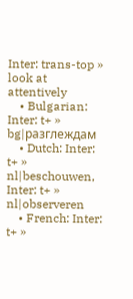Inter: trans-top » look at attentively
    • Bulgarian: Inter: t+ » bg|разглеждам
    • Dutch: Inter: t+ » nl|beschouwen, Inter: t+ » nl|observeren
    • French: Inter: t+ »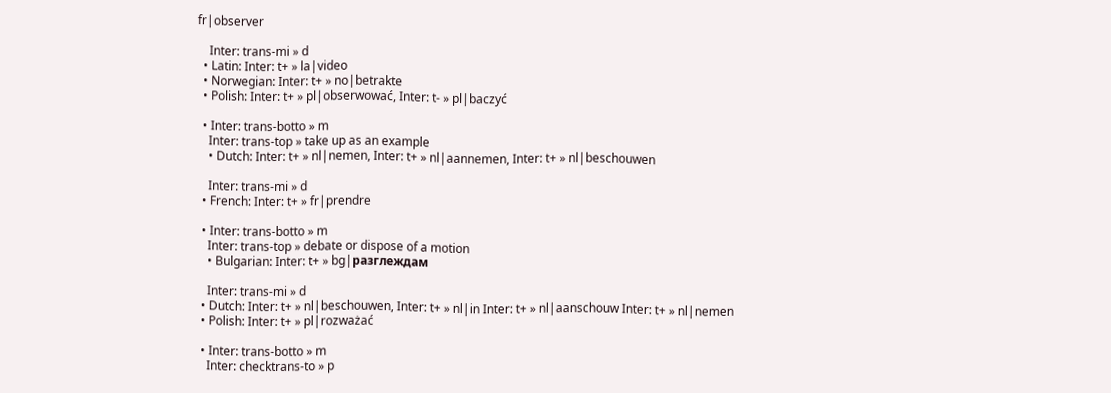fr|observer

    Inter: trans-mi » d
  • Latin: Inter: t+ » la|video
  • Norwegian: Inter: t+ » no|betrakte
  • Polish: Inter: t+ » pl|obserwować, Inter: t- » pl|baczyć

  • Inter: trans-botto » m
    Inter: trans-top » take up as an example
    • Dutch: Inter: t+ » nl|nemen, Inter: t+ » nl|aannemen, Inter: t+ » nl|beschouwen

    Inter: trans-mi » d
  • French: Inter: t+ » fr|prendre

  • Inter: trans-botto » m
    Inter: trans-top » debate or dispose of a motion
    • Bulgarian: Inter: t+ » bg|разглеждам

    Inter: trans-mi » d
  • Dutch: Inter: t+ » nl|beschouwen, Inter: t+ » nl|in Inter: t+ » nl|aanschouw Inter: t+ » nl|nemen
  • Polish: Inter: t+ » pl|rozważać

  • Inter: trans-botto » m
    Inter: checktrans-to » p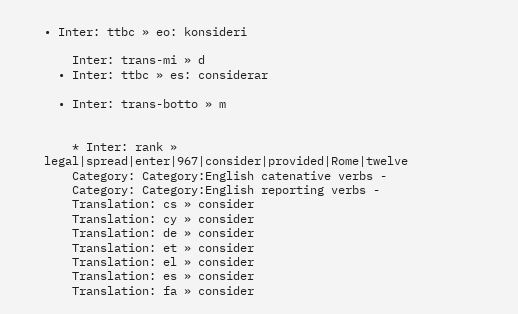• Inter: ttbc » eo: konsideri

    Inter: trans-mi » d
  • Inter: ttbc » es: considerar

  • Inter: trans-botto » m


    * Inter: rank » legal|spread|enter|967|consider|provided|Rome|twelve
    Category: Category:English catenative verbs -
    Category: Category:English reporting verbs -
    Translation: cs » consider
    Translation: cy » consider
    Translation: de » consider
    Translation: et » consider
    Translation: el » consider
    Translation: es » consider
    Translation: fa » consider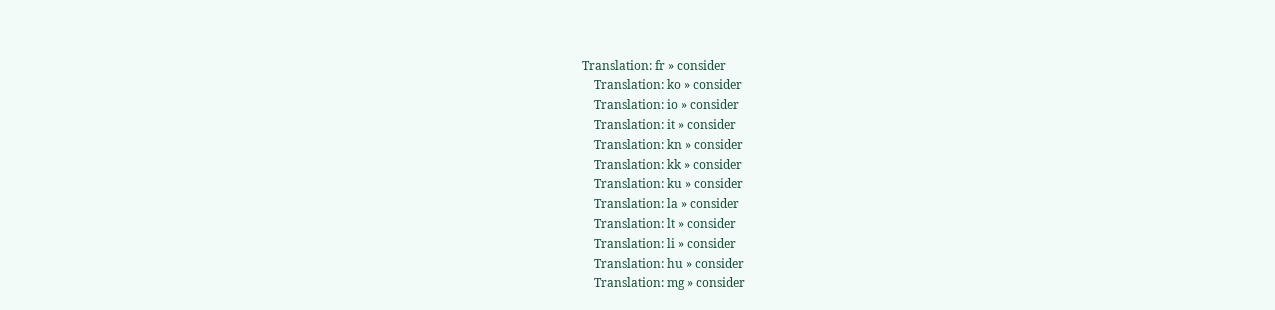Translation: fr » consider
    Translation: ko » consider
    Translation: io » consider
    Translation: it » consider
    Translation: kn » consider
    Translation: kk » consider
    Translation: ku » consider
    Translation: la » consider
    Translation: lt » consider
    Translation: li » consider
    Translation: hu » consider
    Translation: mg » consider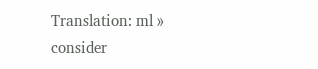Translation: ml » consider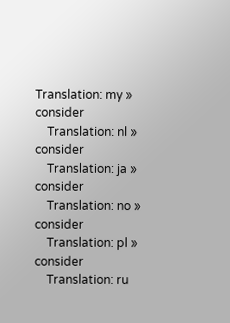Translation: my » consider
    Translation: nl » consider
    Translation: ja » consider
    Translation: no » consider
    Translation: pl » consider
    Translation: ru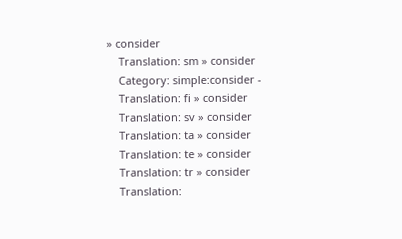» consider
    Translation: sm » consider
    Category: simple:consider -
    Translation: fi » consider
    Translation: sv » consider
    Translation: ta » consider
    Translation: te » consider
    Translation: tr » consider
    Translation: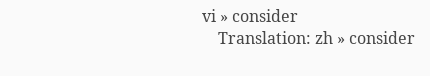vi » consider
    Translation: zh » consider